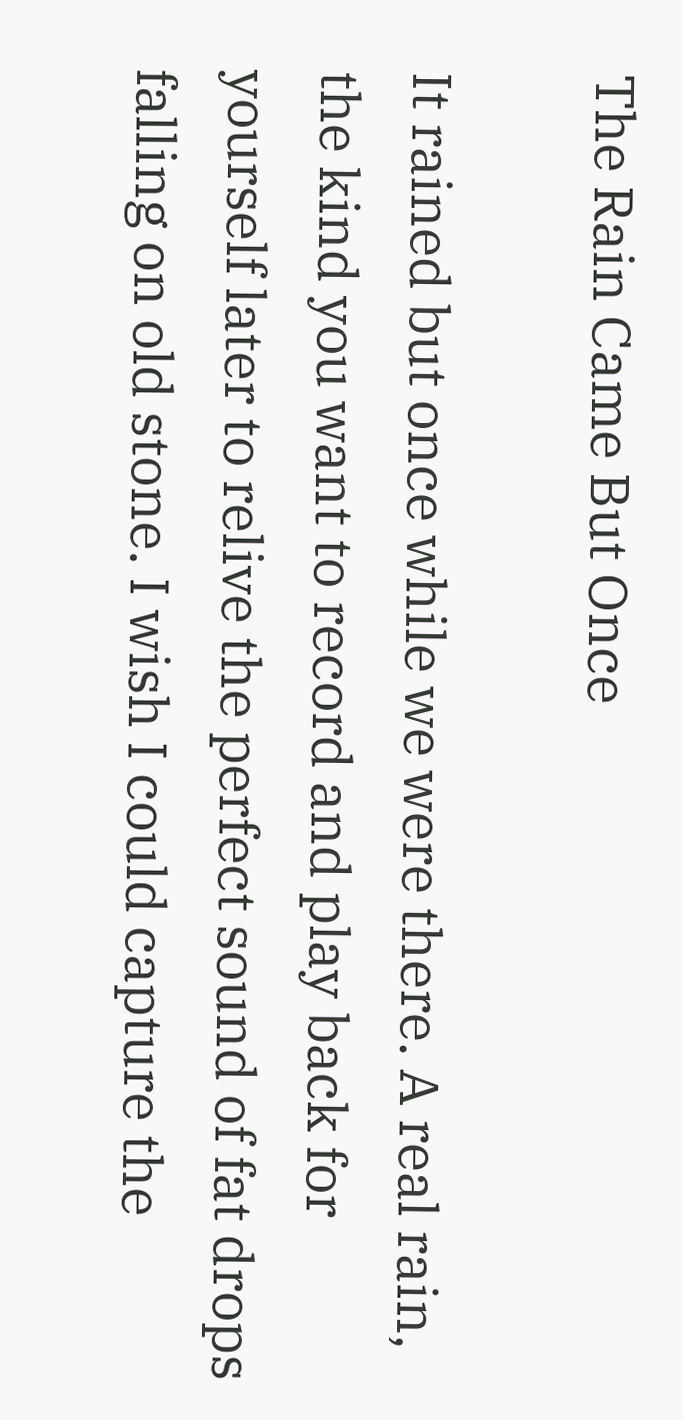The Rain Came But Once

It rained but once while we were there. A real rain, the kind you want to record and play back for yourself later to relive the perfect sound of fat drops falling on old stone. I wish I could capture the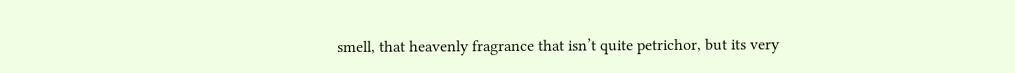smell, that heavenly fragrance that isn’t quite petrichor, but its very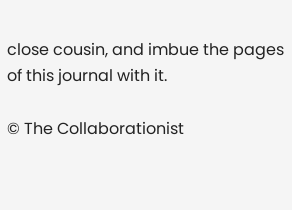close cousin, and imbue the pages of this journal with it.

© The Collaborationist